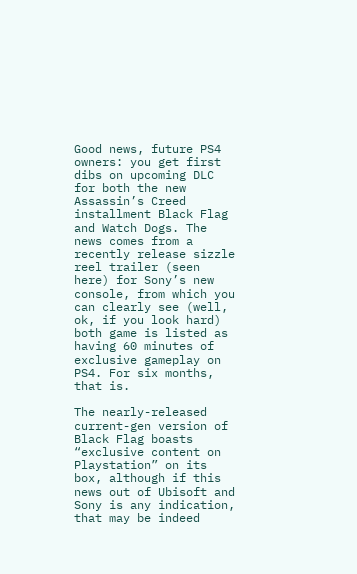Good news, future PS4 owners: you get first dibs on upcoming DLC for both the new Assassin’s Creed installment Black Flag and Watch Dogs. The news comes from a recently release sizzle reel trailer (seen here) for Sony’s new console, from which you can clearly see (well, ok, if you look hard) both game is listed as having 60 minutes of exclusive gameplay on PS4. For six months, that is.

The nearly-released current-gen version of Black Flag boasts “exclusive content on Playstation” on its box, although if this news out of Ubisoft and Sony is any indication, that may be indeed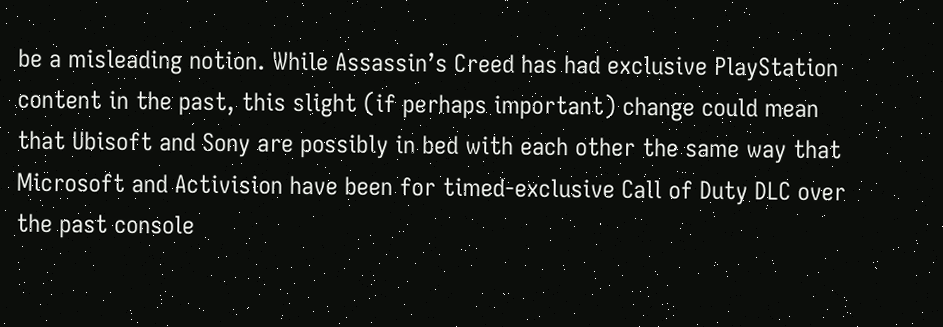be a misleading notion. While Assassin’s Creed has had exclusive PlayStation content in the past, this slight (if perhaps important) change could mean that Ubisoft and Sony are possibly in bed with each other the same way that Microsoft and Activision have been for timed-exclusive Call of Duty DLC over the past console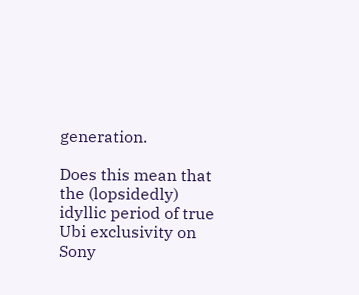generation.

Does this mean that the (lopsidedly) idyllic period of true Ubi exclusivity on Sony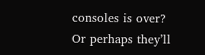consoles is over? Or perhaps they’ll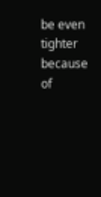be even tighter because of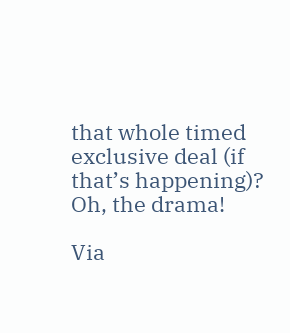that whole timed exclusive deal (if that’s happening)? Oh, the drama!

Via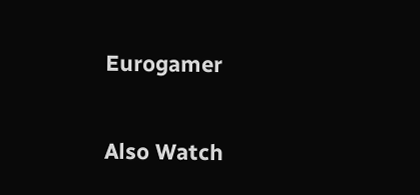Eurogamer

Also Watch